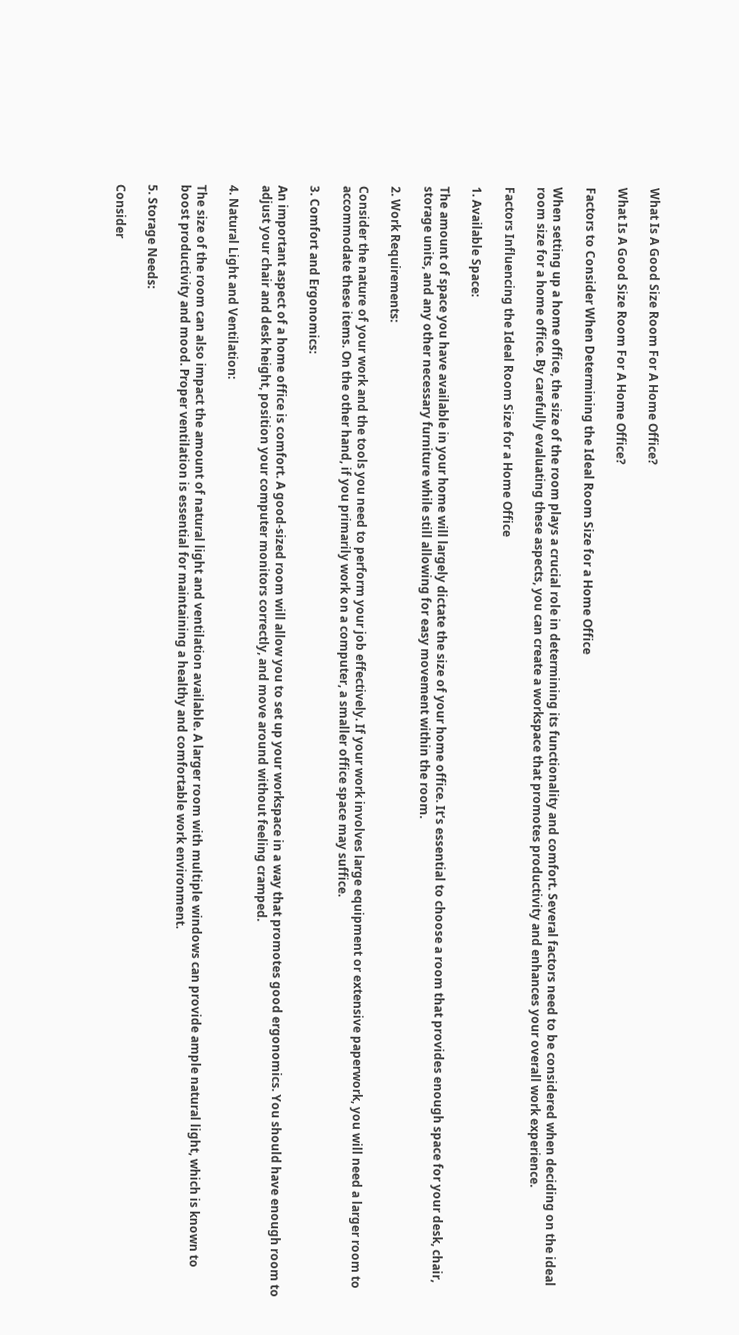What Is A Good Size Room For A Home Office?

What Is A Good Size Room For A Home Office?

Factors to Consider When Determining the Ideal Room Size for a Home Office

When setting up a home office, the size of the room plays a crucial role in determining its functionality and comfort. Several factors need to be considered when deciding on the ideal room size for a home office. By carefully evaluating these aspects, you can create a workspace that promotes productivity and enhances your overall work experience.

Factors Influencing the Ideal Room Size for a Home Office

1. Available Space:

The amount of space you have available in your home will largely dictate the size of your home office. It’s essential to choose a room that provides enough space for your desk, chair, storage units, and any other necessary furniture while still allowing for easy movement within the room.

2. Work Requirements:

Consider the nature of your work and the tools you need to perform your job effectively. If your work involves large equipment or extensive paperwork, you will need a larger room to accommodate these items. On the other hand, if you primarily work on a computer, a smaller office space may suffice.

3. Comfort and Ergonomics:

An important aspect of a home office is comfort. A good-sized room will allow you to set up your workspace in a way that promotes good ergonomics. You should have enough room to adjust your chair and desk height, position your computer monitors correctly, and move around without feeling cramped.

4. Natural Light and Ventilation:

The size of the room can also impact the amount of natural light and ventilation available. A larger room with multiple windows can provide ample natural light, which is known to boost productivity and mood. Proper ventilation is essential for maintaining a healthy and comfortable work environment.

5. Storage Needs:

Consider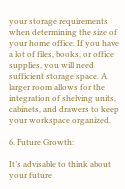your storage requirements when determining the size of your home office. If you have a lot of files, books, or office supplies, you will need sufficient storage space. A larger room allows for the integration of shelving units, cabinets, and drawers to keep your workspace organized.

6. Future Growth:

It’s advisable to think about your future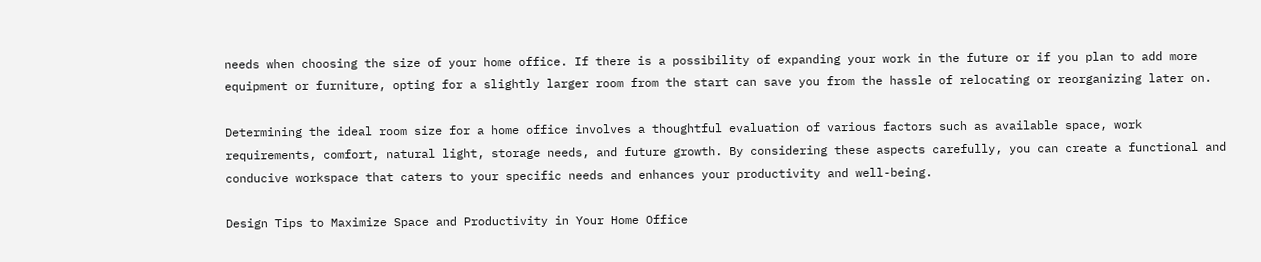needs when choosing the size of your home office. If there is a possibility of expanding your work in the future or if you plan to add more equipment or furniture, opting for a slightly larger room from the start can save you from the hassle of relocating or reorganizing later on.

Determining the ideal room size for a home office involves a thoughtful evaluation of various factors such as available space, work requirements, comfort, natural light, storage needs, and future growth. By considering these aspects carefully, you can create a functional and conducive workspace that caters to your specific needs and enhances your productivity and well-being.

Design Tips to Maximize Space and Productivity in Your Home Office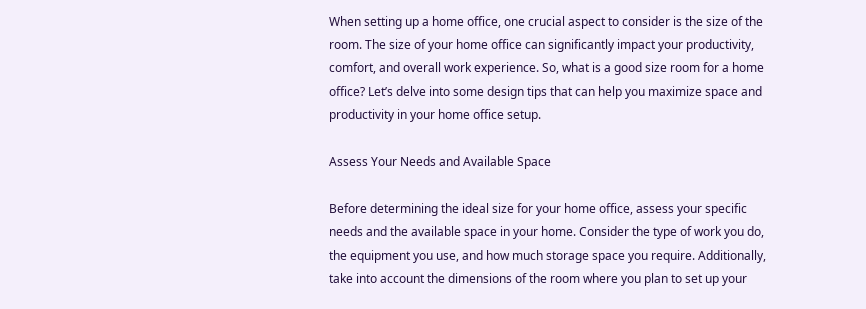When setting up a home office, one crucial aspect to consider is the size of the room. The size of your home office can significantly impact your productivity, comfort, and overall work experience. So, what is a good size room for a home office? Let’s delve into some design tips that can help you maximize space and productivity in your home office setup.

Assess Your Needs and Available Space

Before determining the ideal size for your home office, assess your specific needs and the available space in your home. Consider the type of work you do, the equipment you use, and how much storage space you require. Additionally, take into account the dimensions of the room where you plan to set up your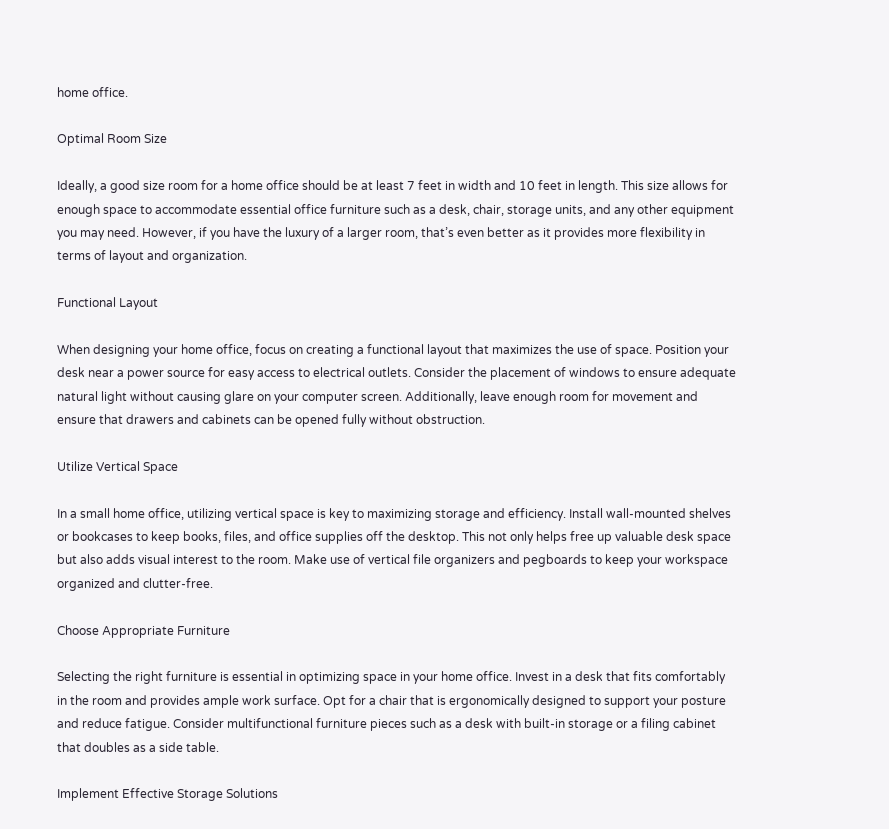home office.

Optimal Room Size

Ideally, a good size room for a home office should be at least 7 feet in width and 10 feet in length. This size allows for enough space to accommodate essential office furniture such as a desk, chair, storage units, and any other equipment you may need. However, if you have the luxury of a larger room, that’s even better as it provides more flexibility in terms of layout and organization.

Functional Layout

When designing your home office, focus on creating a functional layout that maximizes the use of space. Position your desk near a power source for easy access to electrical outlets. Consider the placement of windows to ensure adequate natural light without causing glare on your computer screen. Additionally, leave enough room for movement and ensure that drawers and cabinets can be opened fully without obstruction.

Utilize Vertical Space

In a small home office, utilizing vertical space is key to maximizing storage and efficiency. Install wall-mounted shelves or bookcases to keep books, files, and office supplies off the desktop. This not only helps free up valuable desk space but also adds visual interest to the room. Make use of vertical file organizers and pegboards to keep your workspace organized and clutter-free.

Choose Appropriate Furniture

Selecting the right furniture is essential in optimizing space in your home office. Invest in a desk that fits comfortably in the room and provides ample work surface. Opt for a chair that is ergonomically designed to support your posture and reduce fatigue. Consider multifunctional furniture pieces such as a desk with built-in storage or a filing cabinet that doubles as a side table.

Implement Effective Storage Solutions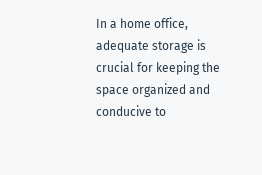In a home office, adequate storage is crucial for keeping the space organized and conducive to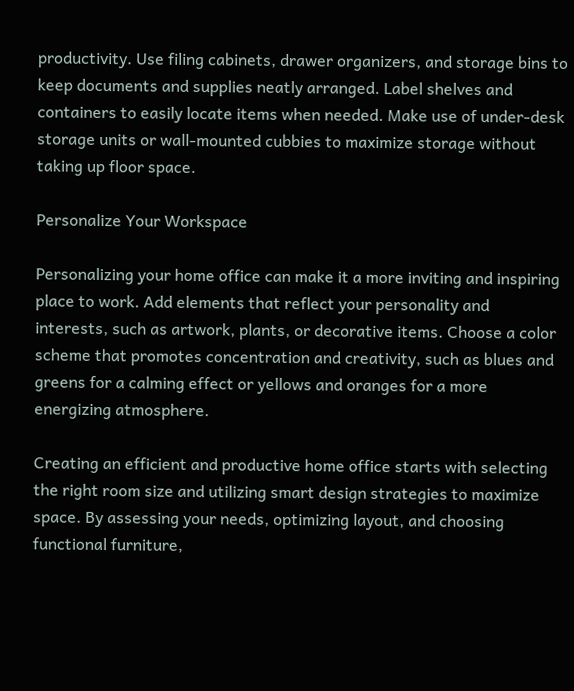productivity. Use filing cabinets, drawer organizers, and storage bins to keep documents and supplies neatly arranged. Label shelves and containers to easily locate items when needed. Make use of under-desk storage units or wall-mounted cubbies to maximize storage without taking up floor space.

Personalize Your Workspace

Personalizing your home office can make it a more inviting and inspiring place to work. Add elements that reflect your personality and interests, such as artwork, plants, or decorative items. Choose a color scheme that promotes concentration and creativity, such as blues and greens for a calming effect or yellows and oranges for a more energizing atmosphere.

Creating an efficient and productive home office starts with selecting the right room size and utilizing smart design strategies to maximize space. By assessing your needs, optimizing layout, and choosing functional furniture,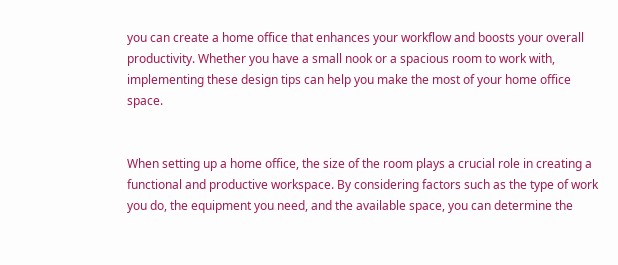you can create a home office that enhances your workflow and boosts your overall productivity. Whether you have a small nook or a spacious room to work with, implementing these design tips can help you make the most of your home office space.


When setting up a home office, the size of the room plays a crucial role in creating a functional and productive workspace. By considering factors such as the type of work you do, the equipment you need, and the available space, you can determine the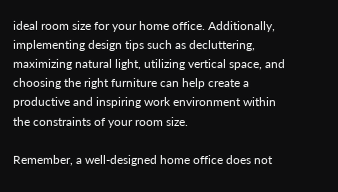ideal room size for your home office. Additionally, implementing design tips such as decluttering, maximizing natural light, utilizing vertical space, and choosing the right furniture can help create a productive and inspiring work environment within the constraints of your room size.

Remember, a well-designed home office does not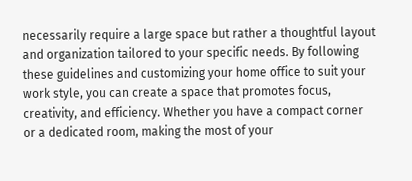necessarily require a large space but rather a thoughtful layout and organization tailored to your specific needs. By following these guidelines and customizing your home office to suit your work style, you can create a space that promotes focus, creativity, and efficiency. Whether you have a compact corner or a dedicated room, making the most of your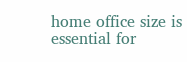home office size is essential for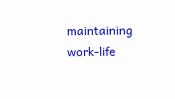maintaining work-life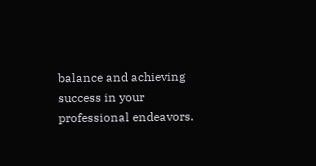balance and achieving success in your professional endeavors.